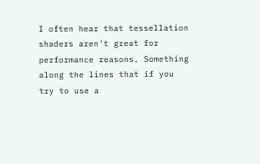I often hear that tessellation shaders aren't great for performance reasons. Something along the lines that if you try to use a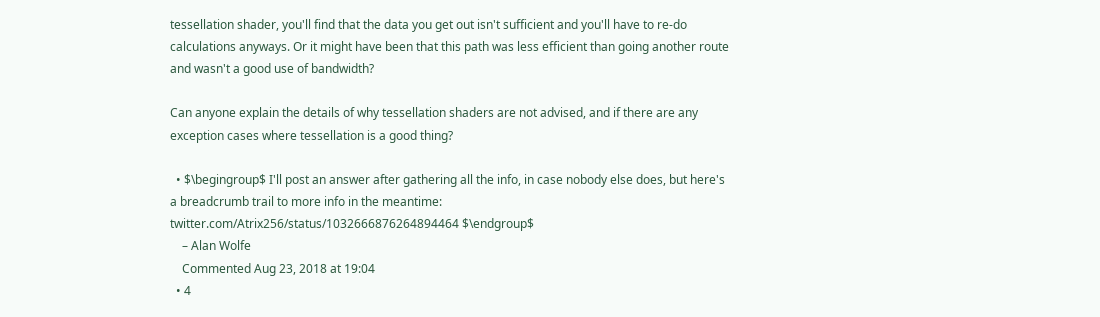tessellation shader, you'll find that the data you get out isn't sufficient and you'll have to re-do calculations anyways. Or it might have been that this path was less efficient than going another route and wasn't a good use of bandwidth?

Can anyone explain the details of why tessellation shaders are not advised, and if there are any exception cases where tessellation is a good thing?

  • $\begingroup$ I'll post an answer after gathering all the info, in case nobody else does, but here's a breadcrumb trail to more info in the meantime: twitter.com/Atrix256/status/1032666876264894464 $\endgroup$
    – Alan Wolfe
    Commented Aug 23, 2018 at 19:04
  • 4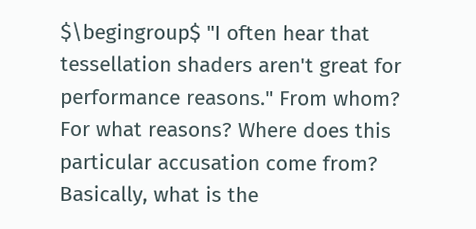$\begingroup$ "I often hear that tessellation shaders aren't great for performance reasons." From whom? For what reasons? Where does this particular accusation come from? Basically, what is the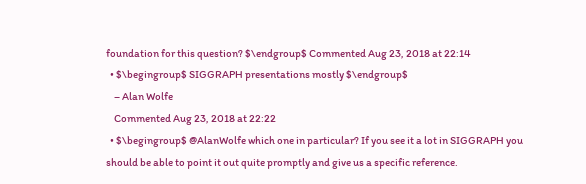foundation for this question? $\endgroup$ Commented Aug 23, 2018 at 22:14
  • $\begingroup$ SIGGRAPH presentations mostly $\endgroup$
    – Alan Wolfe
    Commented Aug 23, 2018 at 22:22
  • $\begingroup$ @AlanWolfe which one in particular? If you see it a lot in SIGGRAPH you should be able to point it out quite promptly and give us a specific reference.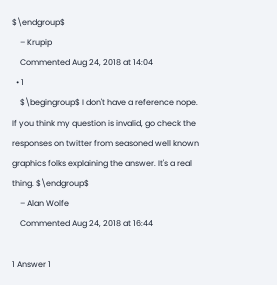$\endgroup$
    – Krupip
    Commented Aug 24, 2018 at 14:04
  • 1
    $\begingroup$ I don't have a reference nope. If you think my question is invalid, go check the responses on twitter from seasoned well known graphics folks explaining the answer. It's a real thing. $\endgroup$
    – Alan Wolfe
    Commented Aug 24, 2018 at 16:44

1 Answer 1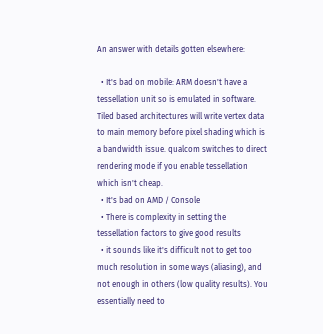An answer with details gotten elsewhere:

  • It's bad on mobile: ARM doesn't have a tessellation unit so is emulated in software. Tiled based architectures will write vertex data to main memory before pixel shading which is a bandwidth issue. qualcom switches to direct rendering mode if you enable tessellation which isn't cheap.
  • It's bad on AMD / Console
  • There is complexity in setting the tessellation factors to give good results
  • it sounds like it's difficult not to get too much resolution in some ways (aliasing), and not enough in others (low quality results). You essentially need to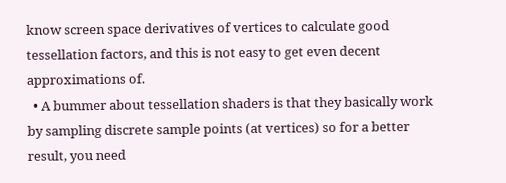know screen space derivatives of vertices to calculate good tessellation factors, and this is not easy to get even decent approximations of.
  • A bummer about tessellation shaders is that they basically work by sampling discrete sample points (at vertices) so for a better result, you need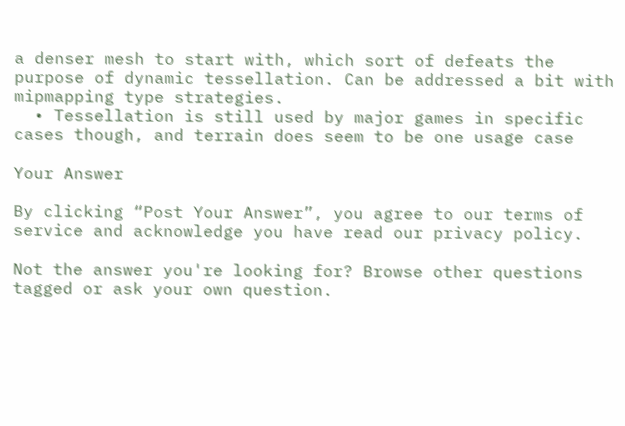a denser mesh to start with, which sort of defeats the purpose of dynamic tessellation. Can be addressed a bit with mipmapping type strategies.
  • Tessellation is still used by major games in specific cases though, and terrain does seem to be one usage case

Your Answer

By clicking “Post Your Answer”, you agree to our terms of service and acknowledge you have read our privacy policy.

Not the answer you're looking for? Browse other questions tagged or ask your own question.